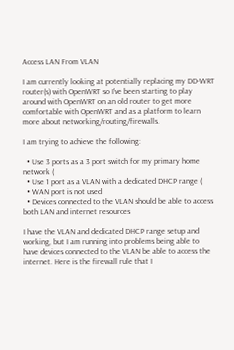Access LAN From VLAN

I am currently looking at potentially replacing my DD-WRT router(s) with OpenWRT so I've been starting to play around with OpenWRT on an old router to get more comfortable with OpenWRT and as a platform to learn more about networking/routing/firewalls.

I am trying to achieve the following:

  • Use 3 ports as a 3 port switch for my primary home network (
  • Use 1 port as a VLAN with a dedicated DHCP range (
  • WAN port is not used
  • Devices connected to the VLAN should be able to access both LAN and internet resources

I have the VLAN and dedicated DHCP range setup and working, but I am running into problems being able to have devices connected to the VLAN be able to access the internet. Here is the firewall rule that I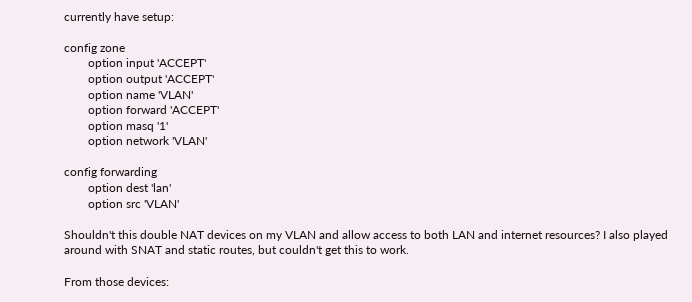currently have setup:

config zone
        option input 'ACCEPT'
        option output 'ACCEPT'
        option name 'VLAN'
        option forward 'ACCEPT'
        option masq '1'
        option network 'VLAN'

config forwarding
        option dest 'lan'
        option src 'VLAN'

Shouldn't this double NAT devices on my VLAN and allow access to both LAN and internet resources? I also played around with SNAT and static routes, but couldn't get this to work.

From those devices: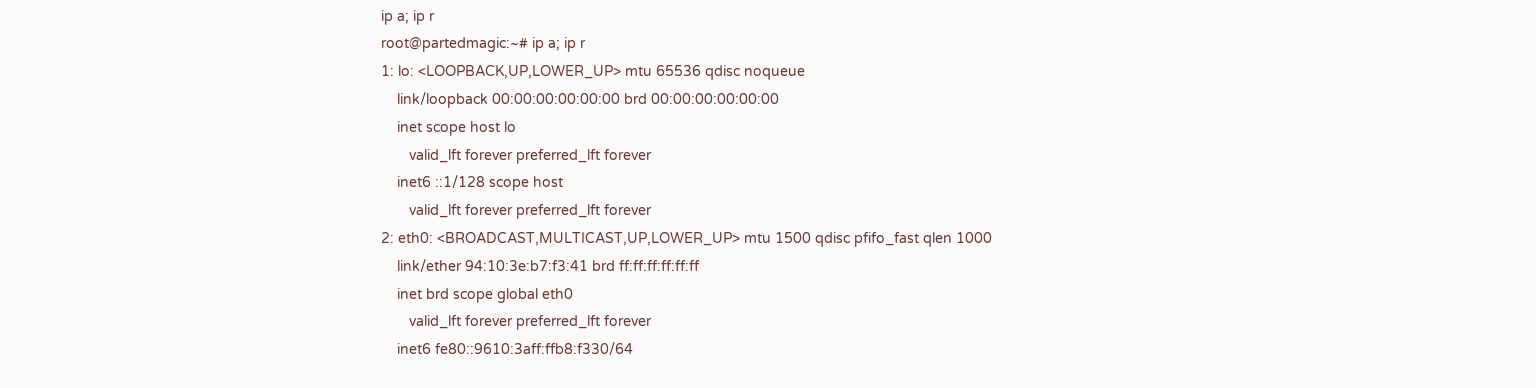ip a; ip r
root@partedmagic:~# ip a; ip r
1: lo: <LOOPBACK,UP,LOWER_UP> mtu 65536 qdisc noqueue
    link/loopback 00:00:00:00:00:00 brd 00:00:00:00:00:00
    inet scope host lo
       valid_lft forever preferred_lft forever
    inet6 ::1/128 scope host
       valid_lft forever preferred_lft forever
2: eth0: <BROADCAST,MULTICAST,UP,LOWER_UP> mtu 1500 qdisc pfifo_fast qlen 1000
    link/ether 94:10:3e:b7:f3:41 brd ff:ff:ff:ff:ff:ff
    inet brd scope global eth0
       valid_lft forever preferred_lft forever
    inet6 fe80::9610:3aff:ffb8:f330/64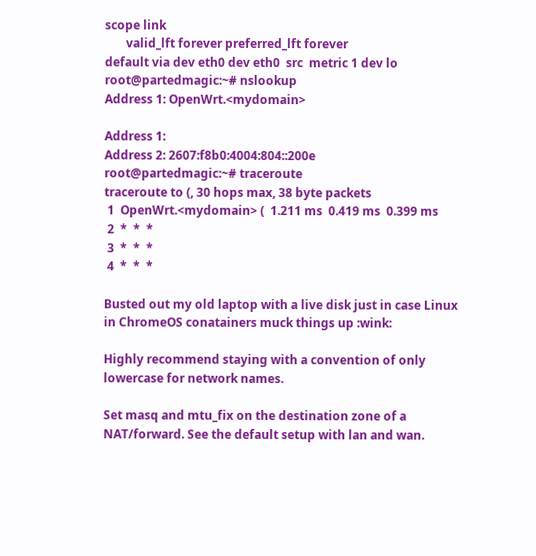scope link
       valid_lft forever preferred_lft forever
default via dev eth0 dev eth0  src  metric 1 dev lo
root@partedmagic:~# nslookup
Address 1: OpenWrt.<mydomain>

Address 1:
Address 2: 2607:f8b0:4004:804::200e
root@partedmagic:~# traceroute
traceroute to (, 30 hops max, 38 byte packets
 1  OpenWrt.<mydomain> (  1.211 ms  0.419 ms  0.399 ms
 2  *  *  *
 3  *  *  *
 4  *  *  *

Busted out my old laptop with a live disk just in case Linux in ChromeOS conatainers muck things up :wink:

Highly recommend staying with a convention of only lowercase for network names.

Set masq and mtu_fix on the destination zone of a NAT/forward. See the default setup with lan and wan.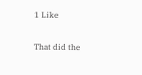1 Like

That did the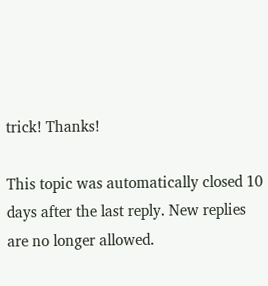trick! Thanks!

This topic was automatically closed 10 days after the last reply. New replies are no longer allowed.